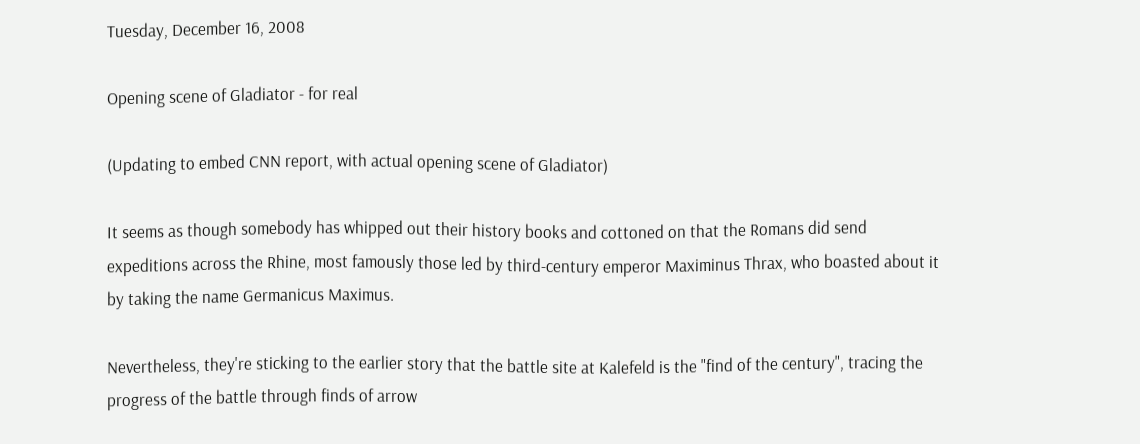Tuesday, December 16, 2008

Opening scene of Gladiator - for real

(Updating to embed CNN report, with actual opening scene of Gladiator)

It seems as though somebody has whipped out their history books and cottoned on that the Romans did send expeditions across the Rhine, most famously those led by third-century emperor Maximinus Thrax, who boasted about it by taking the name Germanicus Maximus.

Nevertheless, they're sticking to the earlier story that the battle site at Kalefeld is the "find of the century", tracing the progress of the battle through finds of arrow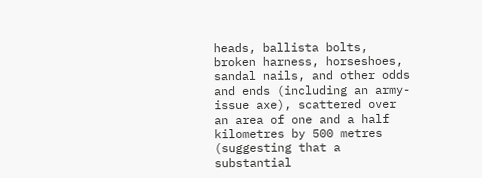heads, ballista bolts, broken harness, horseshoes, sandal nails, and other odds and ends (including an army-issue axe), scattered over an area of one and a half kilometres by 500 metres (suggesting that a substantial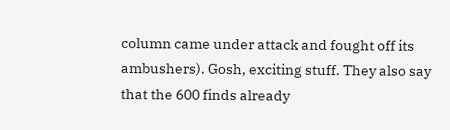column came under attack and fought off its ambushers). Gosh, exciting stuff. They also say that the 600 finds already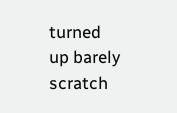turned up barely scratch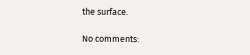the surface.

No comments: